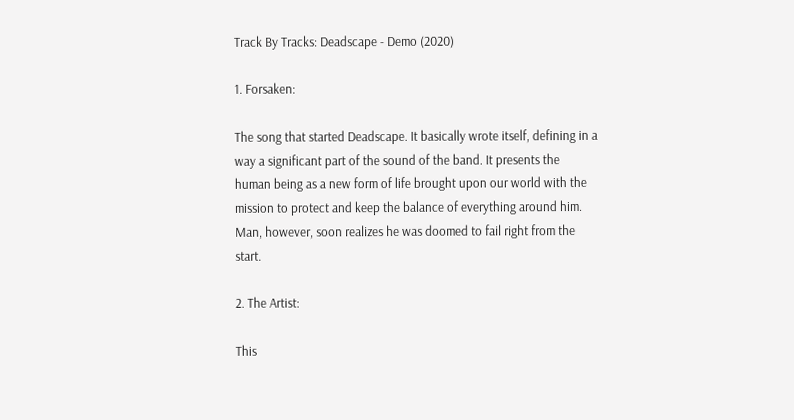Track By Tracks: Deadscape - Demo (2020)

1. Forsaken:

The song that started Deadscape. It basically wrote itself, defining in a way a significant part of the sound of the band. It presents the human being as a new form of life brought upon our world with the mission to protect and keep the balance of everything around him. Man, however, soon realizes he was doomed to fail right from the start.

2. The Artist:

This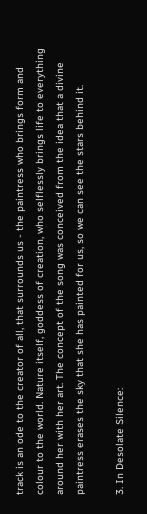track is an ode to the creator of all, that surrounds us - the paintress who brings form and colour to the world. Nature itself, goddess of creation, who selflessly brings life to everything around her with her art. The concept of the song was conceived from the idea that a divine paintress erases the sky that she has painted for us, so we can see the stars behind it.

3. In Desolate Silence: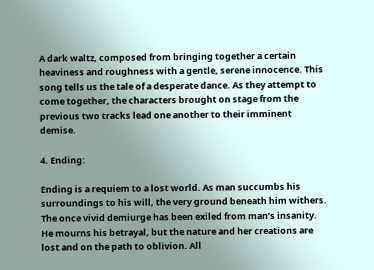A dark waltz, composed from bringing together a certain heaviness and roughness with a gentle, serene innocence. This song tells us the tale of a desperate dance. As they attempt to come together, the characters brought on stage from the previous two tracks lead one another to their imminent demise.

4. Ending:

Ending is a requiem to a lost world. As man succumbs his surroundings to his will, the very ground beneath him withers. The once vivid demiurge has been exiled from man’s insanity. He mourns his betrayal, but the nature and her creations are lost and on the path to oblivion. All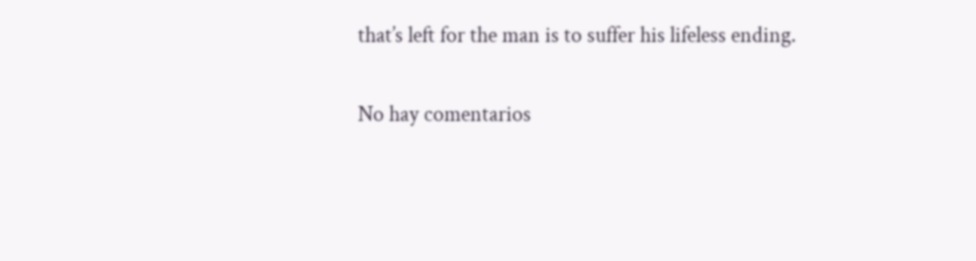that’s left for the man is to suffer his lifeless ending.

No hay comentarios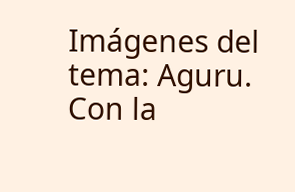Imágenes del tema: Aguru. Con la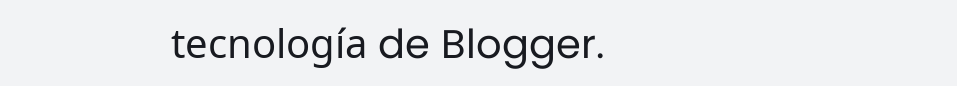tecnología de Blogger.